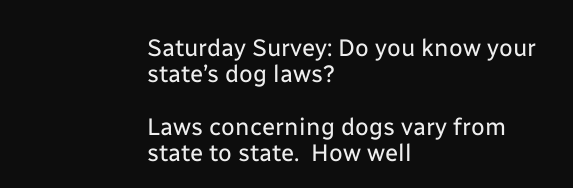Saturday Survey: Do you know your state’s dog laws?

Laws concerning dogs vary from state to state.  How well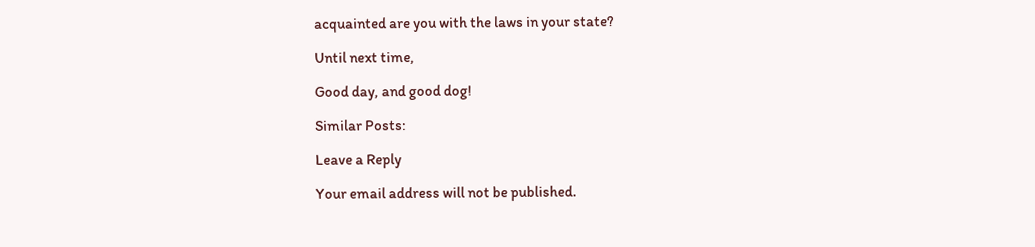acquainted are you with the laws in your state?

Until next time,

Good day, and good dog!

Similar Posts:

Leave a Reply

Your email address will not be published.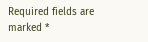Required fields are marked *